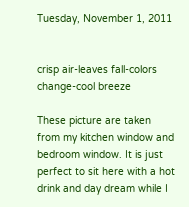Tuesday, November 1, 2011


crisp air-leaves fall-colors change-cool breeze

These picture are taken from my kitchen window and bedroom window. It is just perfect to sit here with a hot drink and day dream while I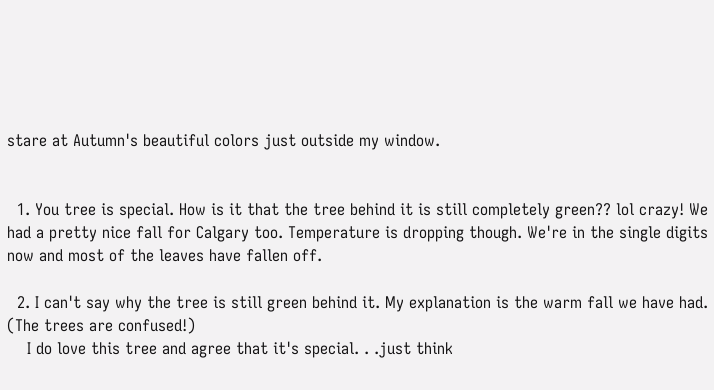stare at Autumn's beautiful colors just outside my window.


  1. You tree is special. How is it that the tree behind it is still completely green?? lol crazy! We had a pretty nice fall for Calgary too. Temperature is dropping though. We're in the single digits now and most of the leaves have fallen off.

  2. I can't say why the tree is still green behind it. My explanation is the warm fall we have had. (The trees are confused!)
    I do love this tree and agree that it's special. . .just think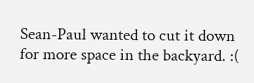Sean-Paul wanted to cut it down for more space in the backyard. :(